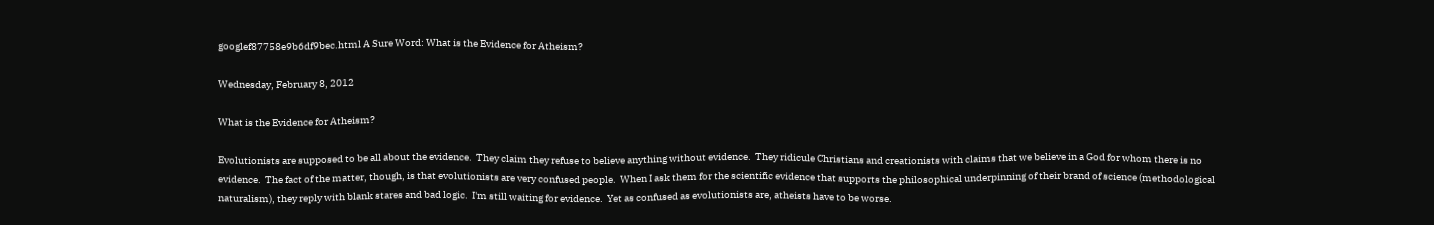googlef87758e9b6df9bec.html A Sure Word: What is the Evidence for Atheism?

Wednesday, February 8, 2012

What is the Evidence for Atheism?

Evolutionists are supposed to be all about the evidence.  They claim they refuse to believe anything without evidence.  They ridicule Christians and creationists with claims that we believe in a God for whom there is no evidence.  The fact of the matter, though, is that evolutionists are very confused people.  When I ask them for the scientific evidence that supports the philosophical underpinning of their brand of science (methodological naturalism), they reply with blank stares and bad logic.  I'm still waiting for evidence.  Yet as confused as evolutionists are, atheists have to be worse.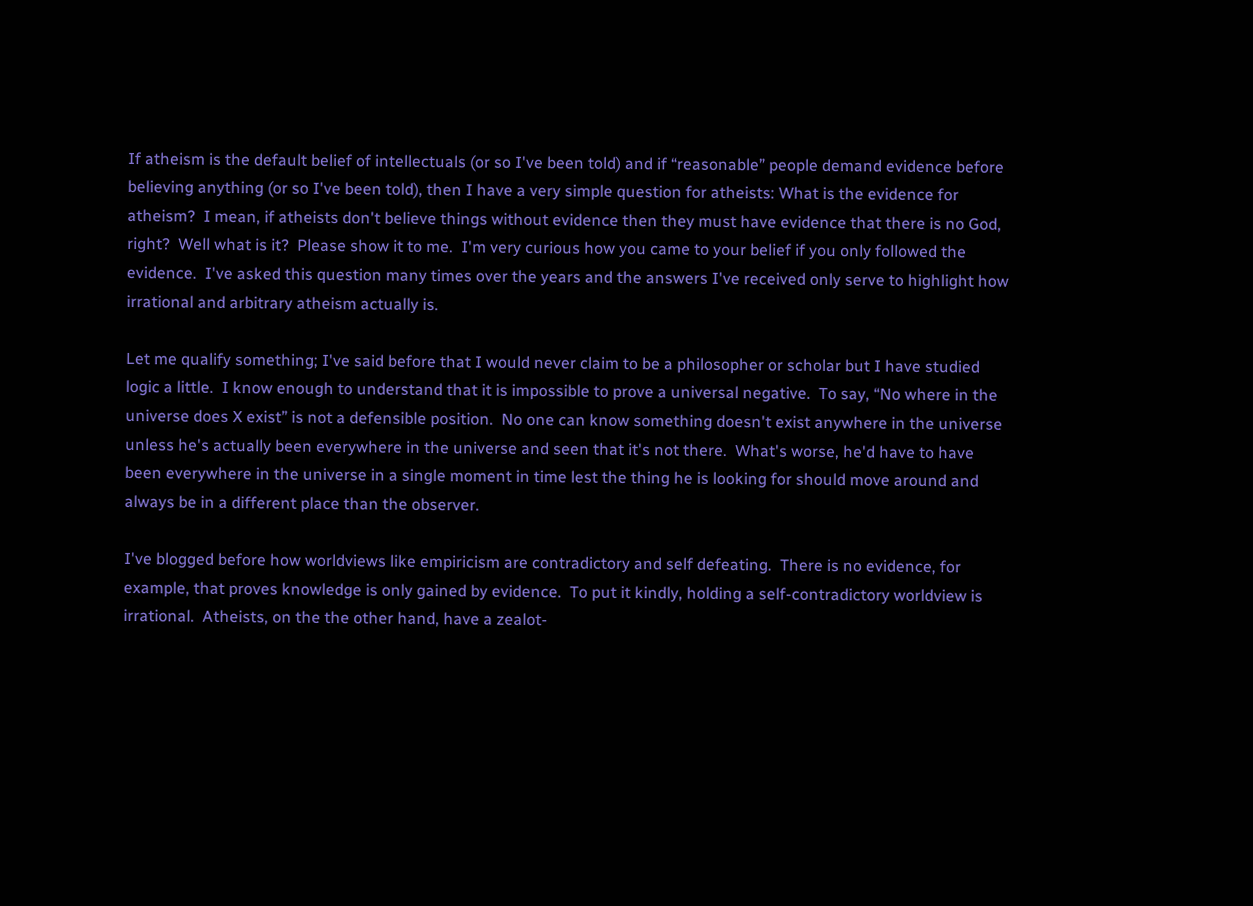If atheism is the default belief of intellectuals (or so I've been told) and if “reasonable” people demand evidence before believing anything (or so I've been told), then I have a very simple question for atheists: What is the evidence for atheism?  I mean, if atheists don't believe things without evidence then they must have evidence that there is no God, right?  Well what is it?  Please show it to me.  I'm very curious how you came to your belief if you only followed the evidence.  I've asked this question many times over the years and the answers I've received only serve to highlight how irrational and arbitrary atheism actually is.

Let me qualify something; I've said before that I would never claim to be a philosopher or scholar but I have studied logic a little.  I know enough to understand that it is impossible to prove a universal negative.  To say, “No where in the universe does X exist” is not a defensible position.  No one can know something doesn't exist anywhere in the universe unless he's actually been everywhere in the universe and seen that it's not there.  What's worse, he'd have to have been everywhere in the universe in a single moment in time lest the thing he is looking for should move around and always be in a different place than the observer.

I've blogged before how worldviews like empiricism are contradictory and self defeating.  There is no evidence, for example, that proves knowledge is only gained by evidence.  To put it kindly, holding a self-contradictory worldview is irrational.  Atheists, on the the other hand, have a zealot-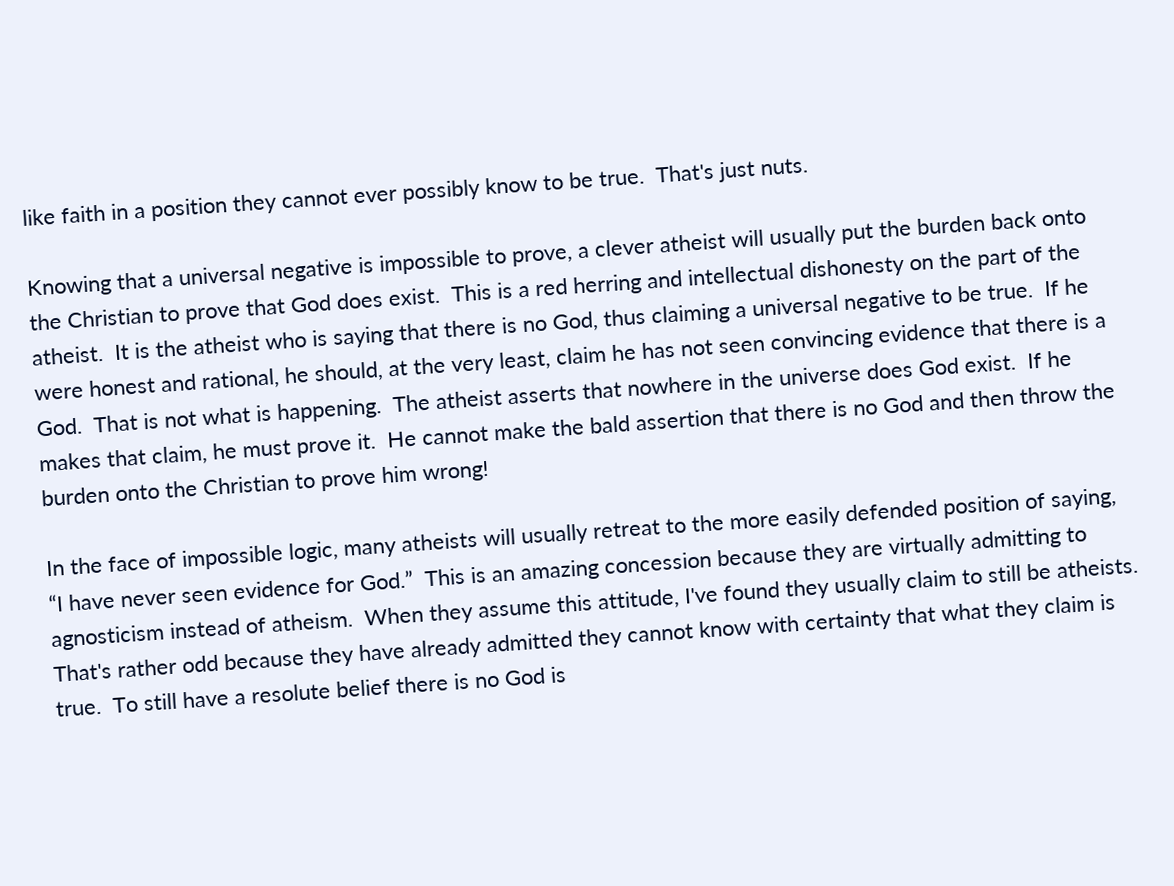like faith in a position they cannot ever possibly know to be true.  That's just nuts.

Knowing that a universal negative is impossible to prove, a clever atheist will usually put the burden back onto the Christian to prove that God does exist.  This is a red herring and intellectual dishonesty on the part of the atheist.  It is the atheist who is saying that there is no God, thus claiming a universal negative to be true.  If he were honest and rational, he should, at the very least, claim he has not seen convincing evidence that there is a God.  That is not what is happening.  The atheist asserts that nowhere in the universe does God exist.  If he makes that claim, he must prove it.  He cannot make the bald assertion that there is no God and then throw the burden onto the Christian to prove him wrong!

In the face of impossible logic, many atheists will usually retreat to the more easily defended position of saying, “I have never seen evidence for God.”  This is an amazing concession because they are virtually admitting to agnosticism instead of atheism.  When they assume this attitude, I've found they usually claim to still be atheists.  That's rather odd because they have already admitted they cannot know with certainty that what they claim is true.  To still have a resolute belief there is no God is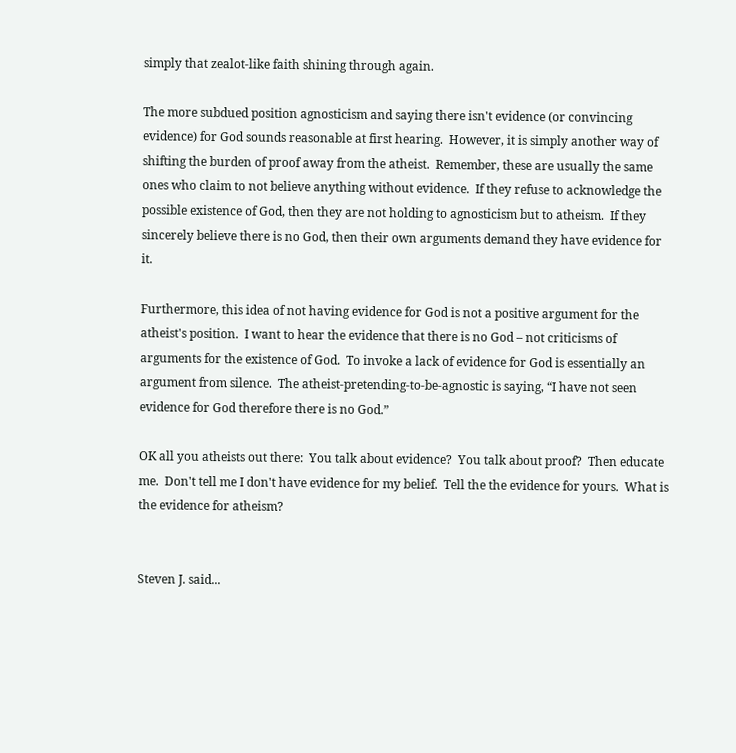simply that zealot-like faith shining through again.

The more subdued position agnosticism and saying there isn't evidence (or convincing evidence) for God sounds reasonable at first hearing.  However, it is simply another way of shifting the burden of proof away from the atheist.  Remember, these are usually the same ones who claim to not believe anything without evidence.  If they refuse to acknowledge the possible existence of God, then they are not holding to agnosticism but to atheism.  If they sincerely believe there is no God, then their own arguments demand they have evidence for it.

Furthermore, this idea of not having evidence for God is not a positive argument for the atheist's position.  I want to hear the evidence that there is no God – not criticisms of arguments for the existence of God.  To invoke a lack of evidence for God is essentially an argument from silence.  The atheist-pretending-to-be-agnostic is saying, “I have not seen evidence for God therefore there is no God.”

OK all you atheists out there:  You talk about evidence?  You talk about proof?  Then educate me.  Don't tell me I don't have evidence for my belief.  Tell the the evidence for yours.  What is the evidence for atheism?


Steven J. said...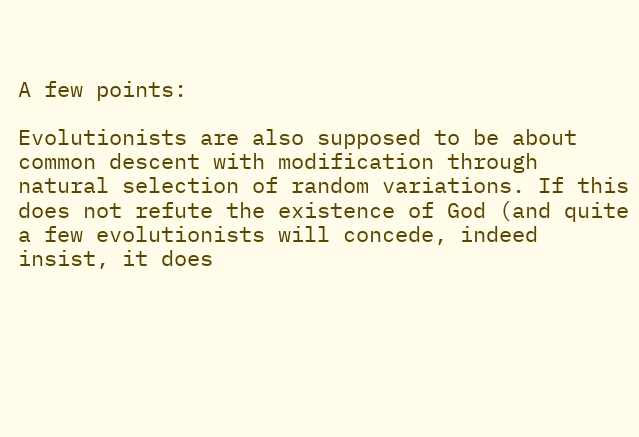A few points:

Evolutionists are also supposed to be about common descent with modification through natural selection of random variations. If this does not refute the existence of God (and quite a few evolutionists will concede, indeed insist, it does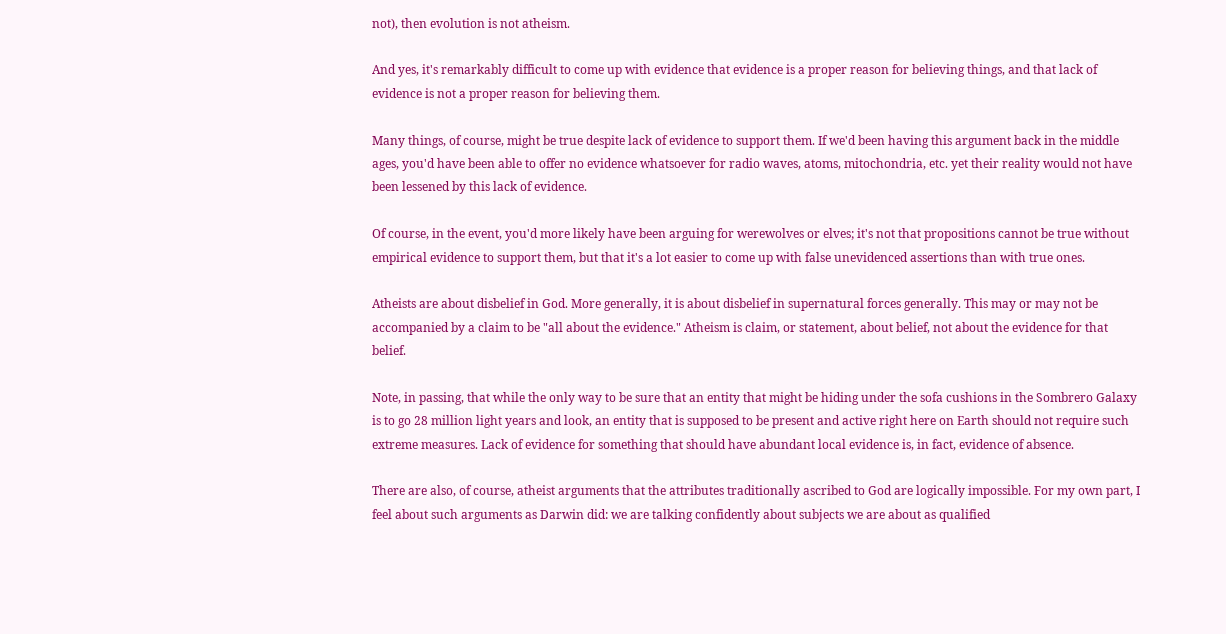not), then evolution is not atheism.

And yes, it's remarkably difficult to come up with evidence that evidence is a proper reason for believing things, and that lack of evidence is not a proper reason for believing them.

Many things, of course, might be true despite lack of evidence to support them. If we'd been having this argument back in the middle ages, you'd have been able to offer no evidence whatsoever for radio waves, atoms, mitochondria, etc. yet their reality would not have been lessened by this lack of evidence.

Of course, in the event, you'd more likely have been arguing for werewolves or elves; it's not that propositions cannot be true without empirical evidence to support them, but that it's a lot easier to come up with false unevidenced assertions than with true ones.

Atheists are about disbelief in God. More generally, it is about disbelief in supernatural forces generally. This may or may not be accompanied by a claim to be "all about the evidence." Atheism is claim, or statement, about belief, not about the evidence for that belief.

Note, in passing, that while the only way to be sure that an entity that might be hiding under the sofa cushions in the Sombrero Galaxy is to go 28 million light years and look, an entity that is supposed to be present and active right here on Earth should not require such extreme measures. Lack of evidence for something that should have abundant local evidence is, in fact, evidence of absence.

There are also, of course, atheist arguments that the attributes traditionally ascribed to God are logically impossible. For my own part, I feel about such arguments as Darwin did: we are talking confidently about subjects we are about as qualified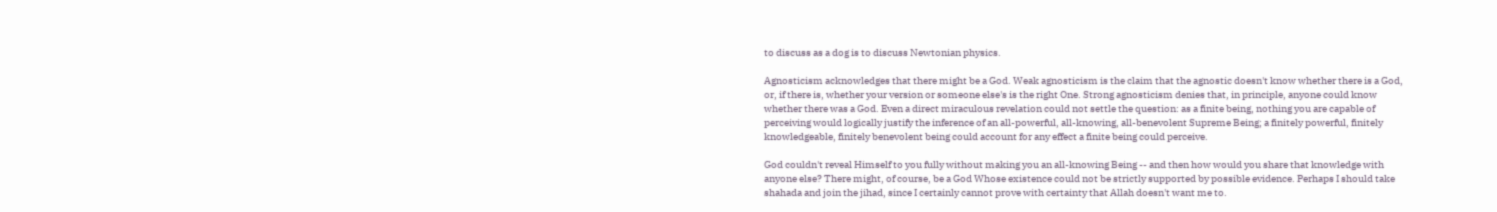to discuss as a dog is to discuss Newtonian physics.

Agnosticism acknowledges that there might be a God. Weak agnosticism is the claim that the agnostic doesn't know whether there is a God, or, if there is, whether your version or someone else's is the right One. Strong agnosticism denies that, in principle, anyone could know whether there was a God. Even a direct miraculous revelation could not settle the question: as a finite being, nothing you are capable of perceiving would logically justify the inference of an all-powerful, all-knowing, all-benevolent Supreme Being; a finitely powerful, finitely knowledgeable, finitely benevolent being could account for any effect a finite being could perceive.

God couldn't reveal Himself to you fully without making you an all-knowing Being -- and then how would you share that knowledge with anyone else? There might, of course, be a God Whose existence could not be strictly supported by possible evidence. Perhaps I should take shahada and join the jihad, since I certainly cannot prove with certainty that Allah doesn't want me to.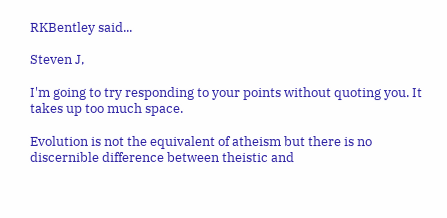RKBentley said...

Steven J,

I'm going to try responding to your points without quoting you. It takes up too much space.

Evolution is not the equivalent of atheism but there is no discernible difference between theistic and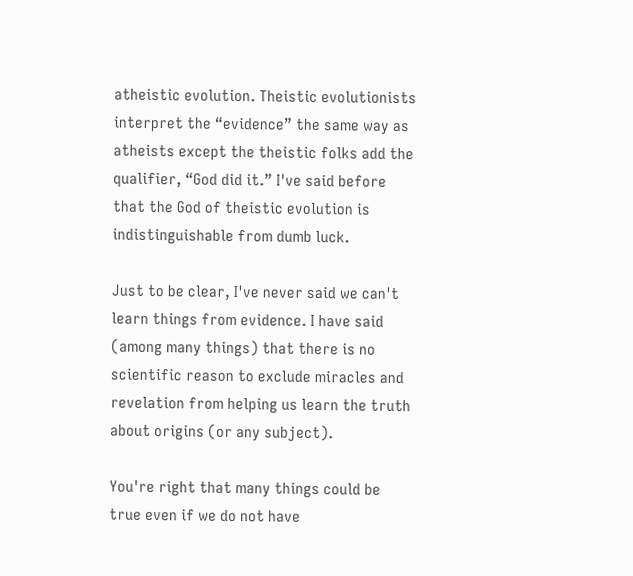atheistic evolution. Theistic evolutionists interpret the “evidence” the same way as atheists except the theistic folks add the qualifier, “God did it.” I've said before that the God of theistic evolution is indistinguishable from dumb luck.

Just to be clear, I've never said we can't learn things from evidence. I have said (among many things) that there is no scientific reason to exclude miracles and revelation from helping us learn the truth about origins (or any subject).

You're right that many things could be true even if we do not have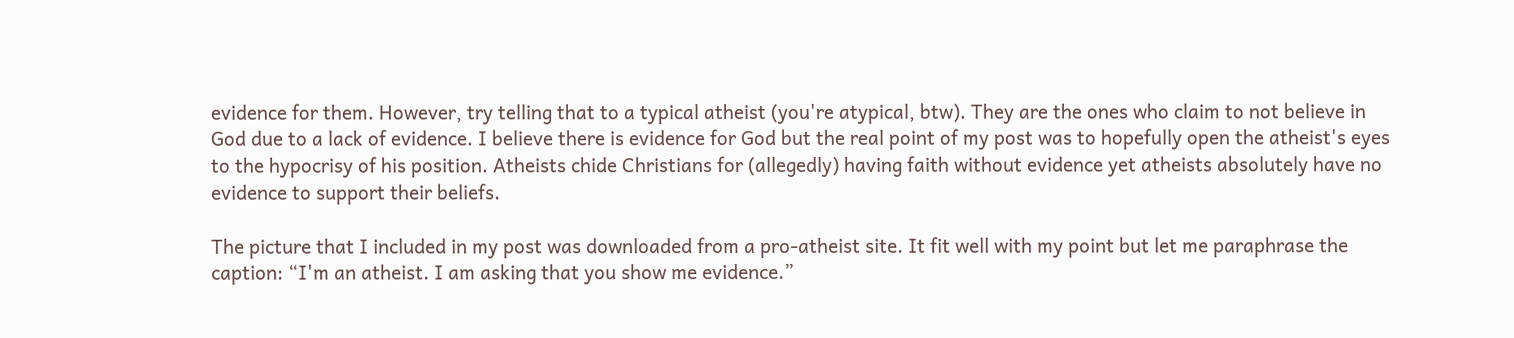evidence for them. However, try telling that to a typical atheist (you're atypical, btw). They are the ones who claim to not believe in God due to a lack of evidence. I believe there is evidence for God but the real point of my post was to hopefully open the atheist's eyes to the hypocrisy of his position. Atheists chide Christians for (allegedly) having faith without evidence yet atheists absolutely have no evidence to support their beliefs.

The picture that I included in my post was downloaded from a pro-atheist site. It fit well with my point but let me paraphrase the caption: “I'm an atheist. I am asking that you show me evidence.”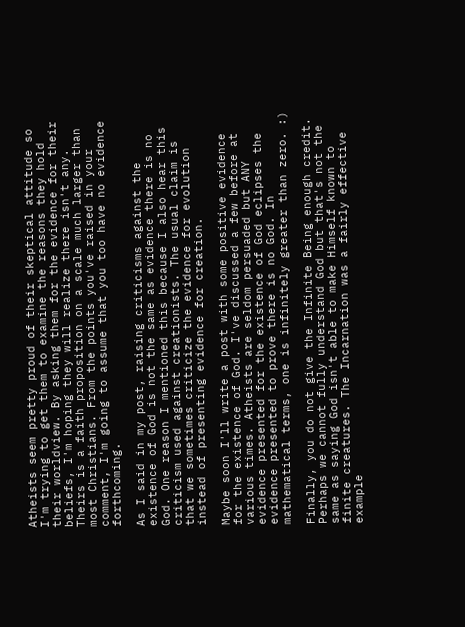Atheists seem pretty proud of their skeptical attitude so I'm trying to get them to examine the reasons they hold their worldview. By asking them for the evidence for their beliefs, I'm hoping they will realize there isn't any. Theirs is a faith proposition on a scale much larger than most Christians. From the points you've raised in your comment, I'm going to assume that you too have no evidence forthcoming.

As I said in my post, raising criticisms against the existence of God is not the same as evidence there is no God. One reason I mentioned this because I also hear this criticism used against creationists. The usual claim is that we sometimes criticize the evidence for evolution instead of presenting evidence for creation.

Maybe soon I'll write a post with some positive evidence for the existence of God. I've discussed a few before at various times. Atheists are seldom persuaded but ANY evidence presented for the existence of God eclipses the evidence presented to prove there is no God. In mathematical terms, one is infinitely greater than zero. :)

Finally, you do not give the Infinite Being enough credit. Perhaps we cannot fully understand God but that's not the same as saying God isn't able to make Himself known to finite creatures. The Incarnation was a fairly effective example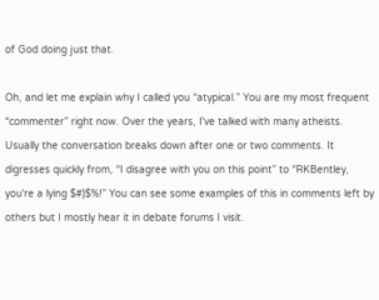of God doing just that.

Oh, and let me explain why I called you “atypical.” You are my most frequent “commenter” right now. Over the years, I've talked with many atheists. Usually the conversation breaks down after one or two comments. It digresses quickly from, “I disagree with you on this point” to “RKBentley, you're a lying $#)$%!” You can see some examples of this in comments left by others but I mostly hear it in debate forums I visit.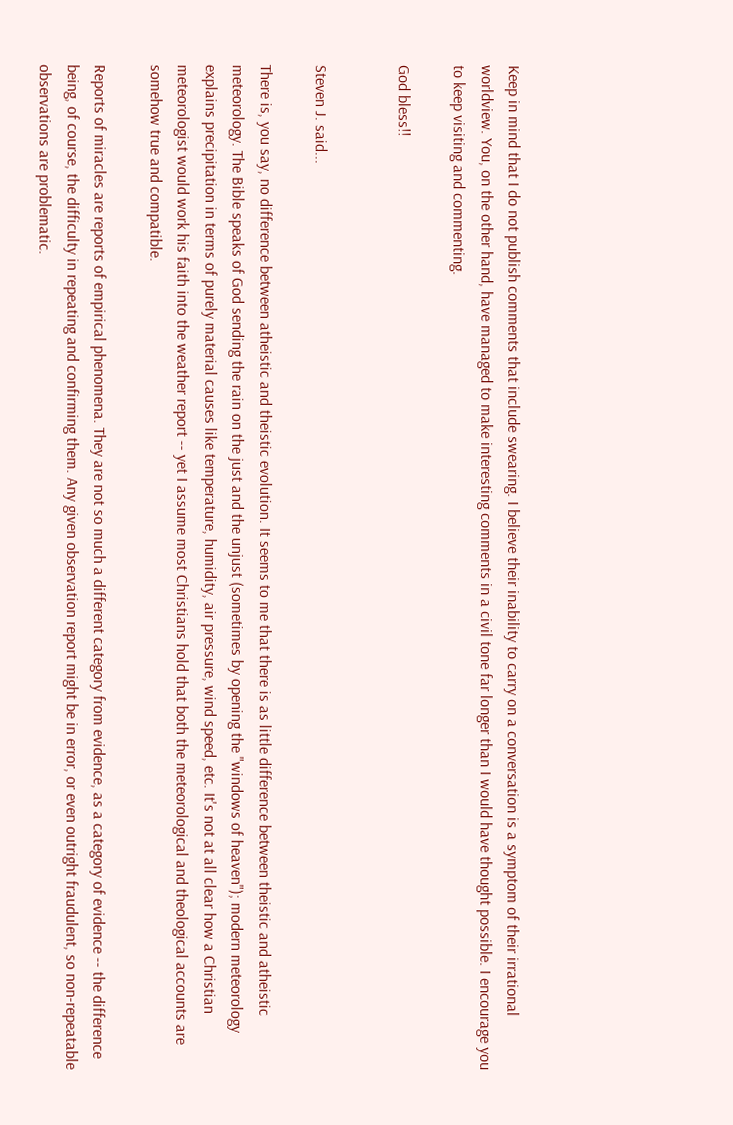Keep in mind that I do not publish comments that include swearing. I believe their inability to carry on a conversation is a symptom of their irrational worldview. You, on the other hand, have managed to make interesting comments in a civil tone far longer than I would have thought possible. I encourage you to keep visiting and commenting.

God bless!!


Steven J. said...

There is, you say, no difference between atheistic and theistic evolution. It seems to me that there is as little difference between theistic and atheistic meteorology. The Bible speaks of God sending the rain on the just and the unjust (sometimes by opening the "windows of heaven"); modern meteorology explains precipitation in terms of purely material causes like temperature, humidity, air pressure, wind speed, etc. It's not at all clear how a Christian meteorologist would work his faith into the weather report -- yet I assume most Christians hold that both the meteorological and theological accounts are somehow true and compatible.

Reports of miracles are reports of empirical phenomena. They are not so much a different category from evidence, as a category of evidence -- the difference being, of course, the difficulty in repeating and confirming them. Any given observation report might be in error, or even outright fraudulent, so non-repeatable observations are problematic.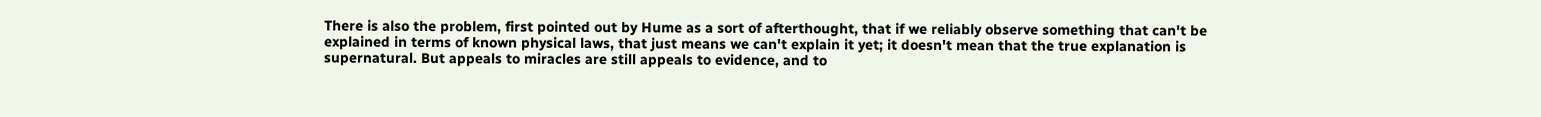There is also the problem, first pointed out by Hume as a sort of afterthought, that if we reliably observe something that can't be explained in terms of known physical laws, that just means we can't explain it yet; it doesn't mean that the true explanation is supernatural. But appeals to miracles are still appeals to evidence, and to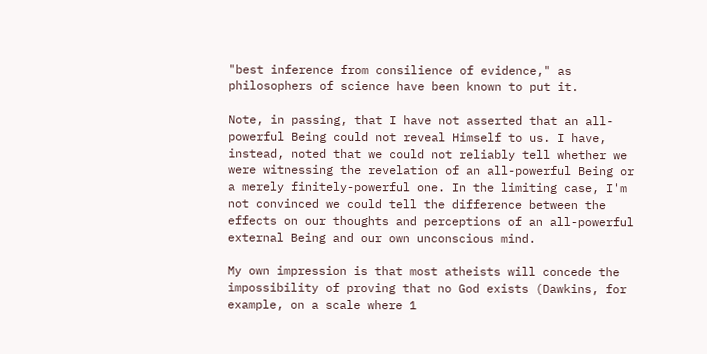"best inference from consilience of evidence," as philosophers of science have been known to put it.

Note, in passing, that I have not asserted that an all-powerful Being could not reveal Himself to us. I have, instead, noted that we could not reliably tell whether we were witnessing the revelation of an all-powerful Being or a merely finitely-powerful one. In the limiting case, I'm not convinced we could tell the difference between the effects on our thoughts and perceptions of an all-powerful external Being and our own unconscious mind.

My own impression is that most atheists will concede the impossibility of proving that no God exists (Dawkins, for example, on a scale where 1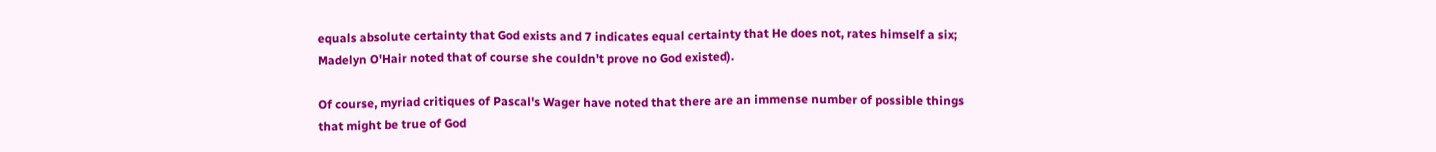equals absolute certainty that God exists and 7 indicates equal certainty that He does not, rates himself a six; Madelyn O'Hair noted that of course she couldn't prove no God existed).

Of course, myriad critiques of Pascal's Wager have noted that there are an immense number of possible things that might be true of God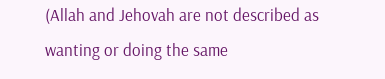(Allah and Jehovah are not described as wanting or doing the same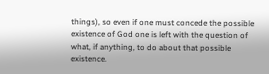things), so even if one must concede the possible existence of God one is left with the question of what, if anything, to do about that possible existence.